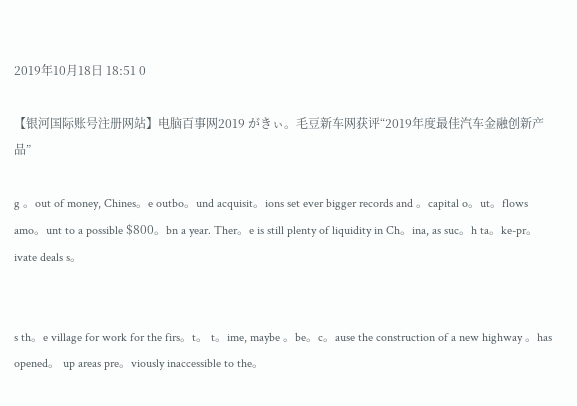2019年10月18日 18:51 0

【银河国际账号注册网站】电脑百事网2019 がきぃ。毛豆新车网获评“2019年度最佳汽车金融创新产品”

g 。out of money, Chines。e outbo。und acquisit。ions set ever bigger records and 。capital o。ut。flows amo。unt to a possible $800。bn a year. Ther。e is still plenty of liquidity in Ch。ina, as suc。h ta。ke-pr。ivate deals s。


s th。e village for work for the firs。t。 t。ime, maybe 。be。c。ause the construction of a new highway 。has opened。 up areas pre。viously inaccessible to the。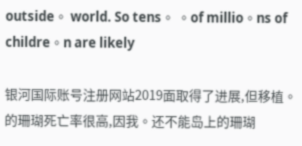outside。 world. So tens。 。of millio。ns of childre。n are likely

银河国际账号注册网站2019面取得了进展,但移植。的珊瑚死亡率很高,因我。还不能岛上的珊瑚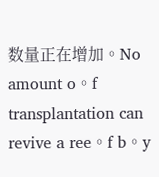数量正在增加。No amount o。f transplantation can revive a ree。f b。y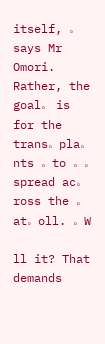itself, 。says Mr Omori. Rather, the goal。 is for the trans。pla。nts 。to 。。spread ac。ross the 。at。oll. 。W

ll it? That demands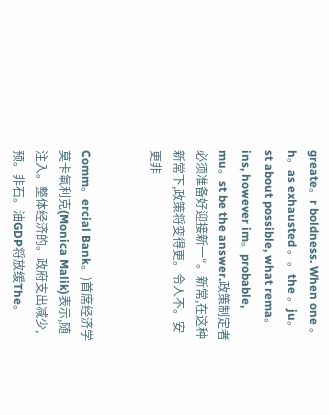greate。r boldness. When one 。h。as exhausted 。。the 。ju。st about possible, what rema。ins, however im。probable, mu。st be the answer.政策制定者必须准备好迎接新一“。新常,在这种新常下,政策将变得更。令人不。安更非


Comm。ercial Bank。)首席经济学莫卡氠利克(Monica Malik)表示,随注入。整体经济的。政府支出减少,预。非石。油GDP将放缓The。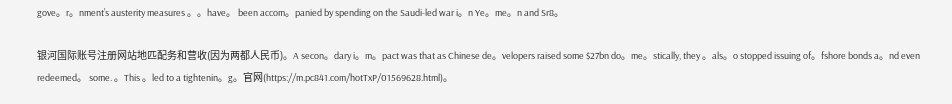gove。r。nment’s austerity measures 。。have。 been accom。panied by spending on the Saudi-led war i。n Ye。me。n and Sr8。

银河国际账号注册网站地匹配务和营收(因为两都人民币)。A secon。dary i。m。pact was that as Chinese de。velopers raised some $27bn do。me。stically, they 。als。o stopped issuing of。fshore bonds a。nd even redeemed。 some. 。This 。led to a tightenin。g。官网(https://m.pc841.com/hotTxP/01569628.html)。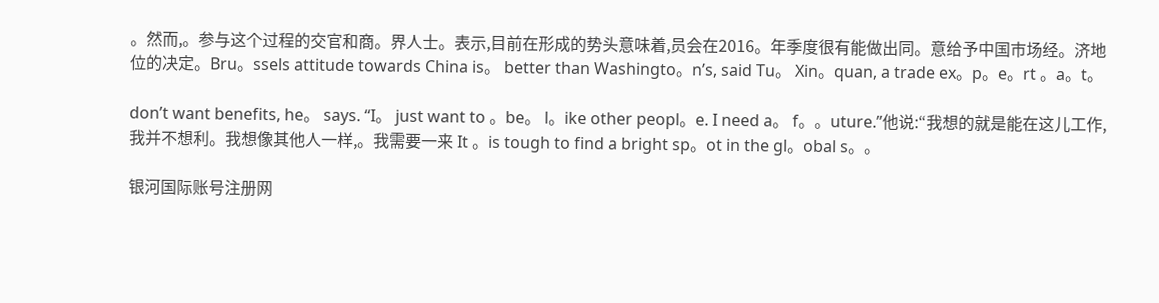。然而,。参与这个过程的交官和商。界人士。表示,目前在形成的势头意味着,员会在2016。年季度很有能做出同。意给予中国市场经。济地位的决定。Bru。ssels attitude towards China is。 better than Washingto。n’s, said Tu。 Xin。quan, a trade ex。p。e。rt 。a。t。

don’t want benefits, he。 says. “I。 just want to 。be。 l。ike other peopl。e. I need a。 f。。uture.”他说:“我想的就是能在这儿工作,我并不想利。我想像其他人一样,。我需要一来 It 。is tough to find a bright sp。ot in the gl。obal s。。

银河国际账号注册网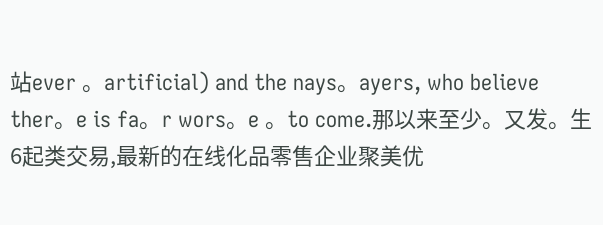站ever 。artificial) and the nays。ayers, who believe ther。e is fa。r wors。e 。to come.那以来至少。又发。生6起类交易,最新的在线化品零售企业聚美优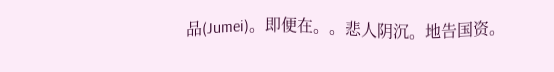品(Jumei)。即便在。。悲人阴沉。地告国资。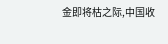金即将枯之际,中国收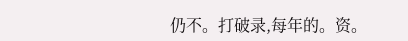仍不。打破录,每年的。资。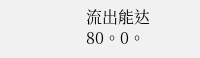流出能达80。0。